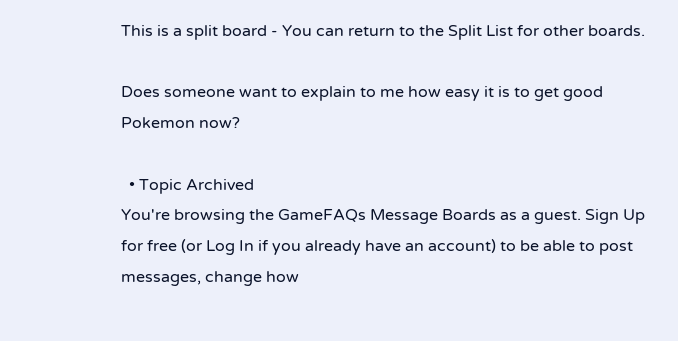This is a split board - You can return to the Split List for other boards.

Does someone want to explain to me how easy it is to get good Pokemon now?

  • Topic Archived
You're browsing the GameFAQs Message Boards as a guest. Sign Up for free (or Log In if you already have an account) to be able to post messages, change how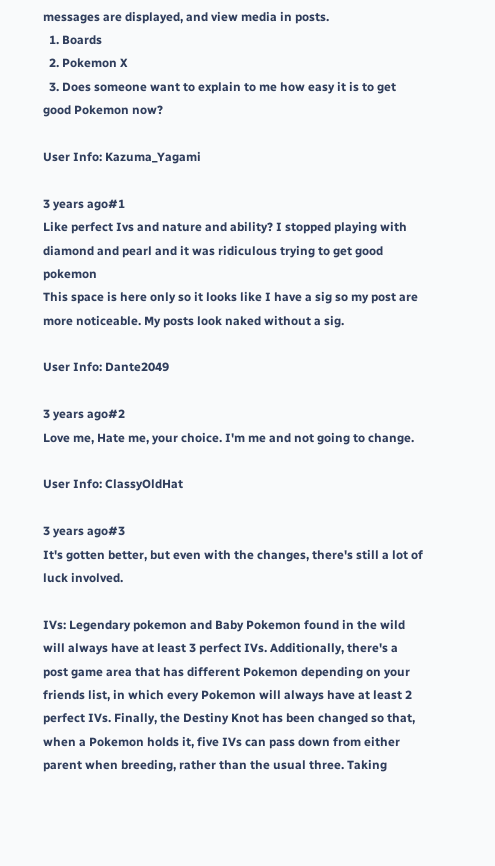messages are displayed, and view media in posts.
  1. Boards
  2. Pokemon X
  3. Does someone want to explain to me how easy it is to get good Pokemon now?

User Info: Kazuma_Yagami

3 years ago#1
Like perfect Ivs and nature and ability? I stopped playing with diamond and pearl and it was ridiculous trying to get good pokemon
This space is here only so it looks like I have a sig so my post are more noticeable. My posts look naked without a sig.

User Info: Dante2049

3 years ago#2
Love me, Hate me, your choice. I'm me and not going to change.

User Info: ClassyOldHat

3 years ago#3
It's gotten better, but even with the changes, there's still a lot of luck involved.

IVs: Legendary pokemon and Baby Pokemon found in the wild will always have at least 3 perfect IVs. Additionally, there's a post game area that has different Pokemon depending on your friends list, in which every Pokemon will always have at least 2 perfect IVs. Finally, the Destiny Knot has been changed so that, when a Pokemon holds it, five IVs can pass down from either parent when breeding, rather than the usual three. Taking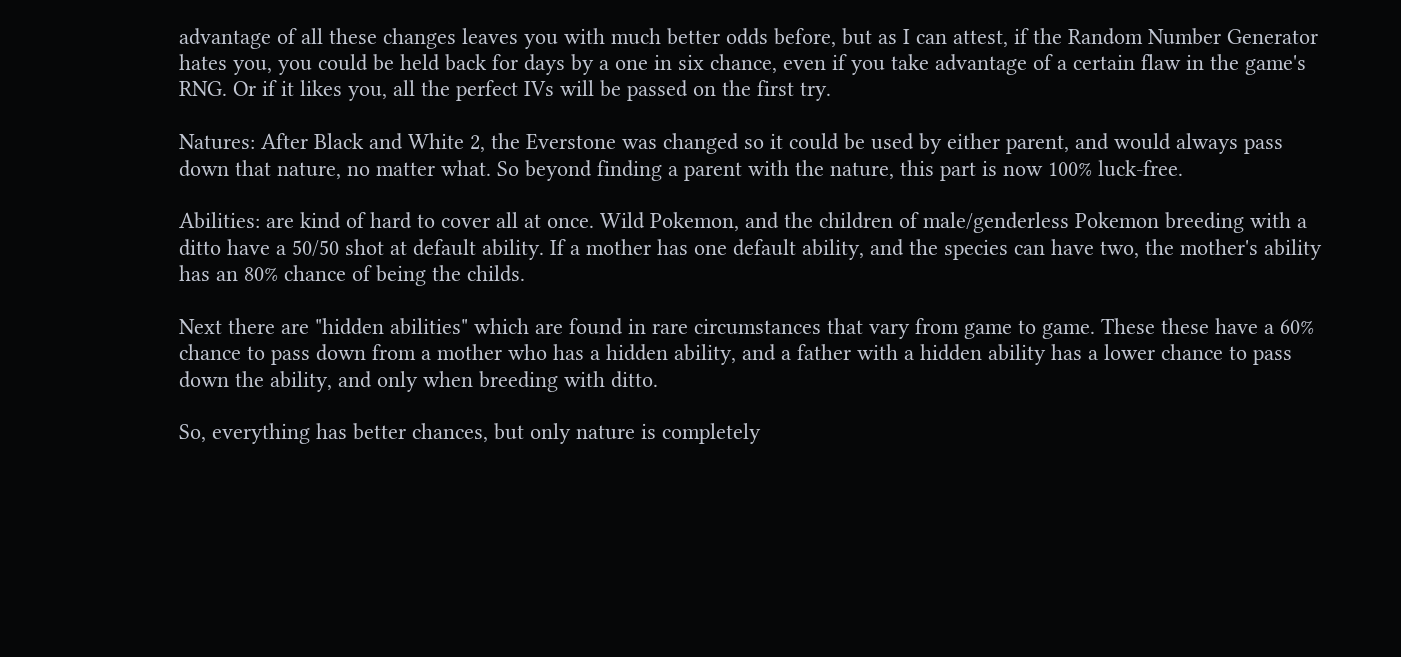advantage of all these changes leaves you with much better odds before, but as I can attest, if the Random Number Generator hates you, you could be held back for days by a one in six chance, even if you take advantage of a certain flaw in the game's RNG. Or if it likes you, all the perfect IVs will be passed on the first try.

Natures: After Black and White 2, the Everstone was changed so it could be used by either parent, and would always pass down that nature, no matter what. So beyond finding a parent with the nature, this part is now 100% luck-free.

Abilities: are kind of hard to cover all at once. Wild Pokemon, and the children of male/genderless Pokemon breeding with a ditto have a 50/50 shot at default ability. If a mother has one default ability, and the species can have two, the mother's ability has an 80% chance of being the childs.

Next there are "hidden abilities" which are found in rare circumstances that vary from game to game. These these have a 60% chance to pass down from a mother who has a hidden ability, and a father with a hidden ability has a lower chance to pass down the ability, and only when breeding with ditto.

So, everything has better chances, but only nature is completely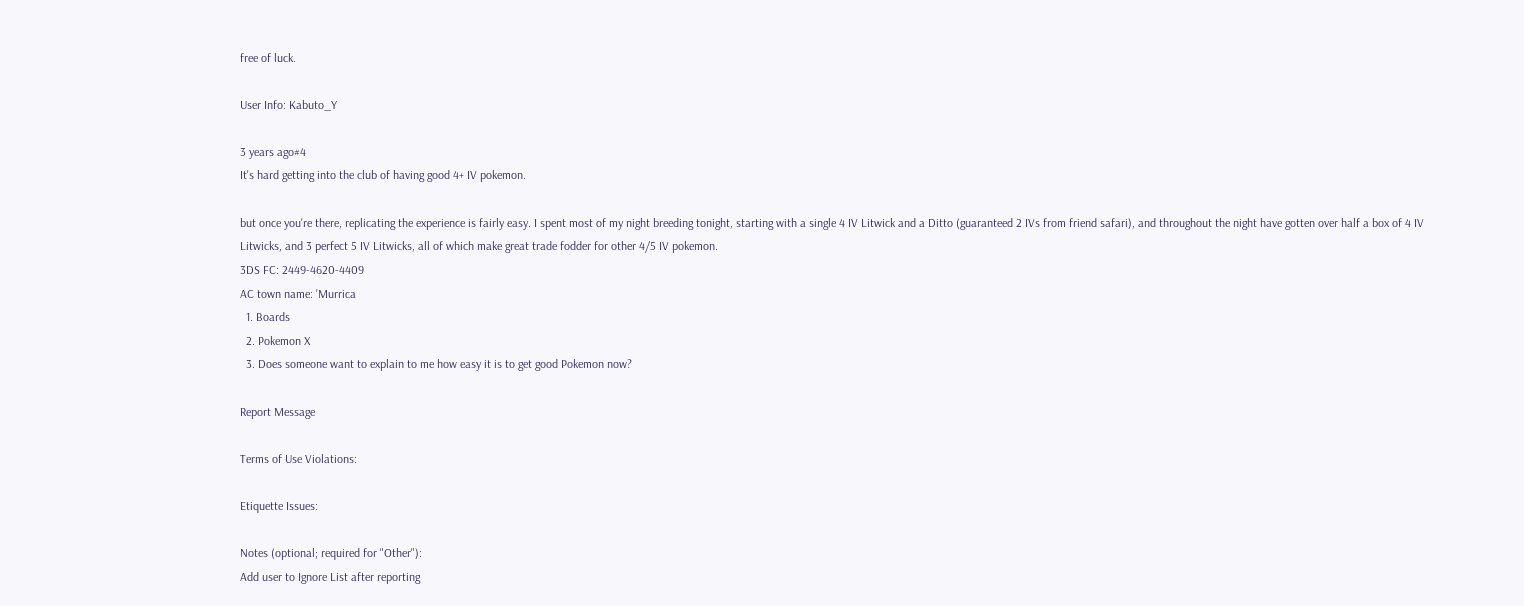free of luck.

User Info: Kabuto_Y

3 years ago#4
It's hard getting into the club of having good 4+ IV pokemon.

but once you're there, replicating the experience is fairly easy. I spent most of my night breeding tonight, starting with a single 4 IV Litwick and a Ditto (guaranteed 2 IVs from friend safari), and throughout the night have gotten over half a box of 4 IV Litwicks, and 3 perfect 5 IV Litwicks, all of which make great trade fodder for other 4/5 IV pokemon.
3DS FC: 2449-4620-4409
AC town name: 'Murrica
  1. Boards
  2. Pokemon X
  3. Does someone want to explain to me how easy it is to get good Pokemon now?

Report Message

Terms of Use Violations:

Etiquette Issues:

Notes (optional; required for "Other"):
Add user to Ignore List after reporting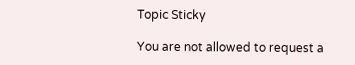Topic Sticky

You are not allowed to request a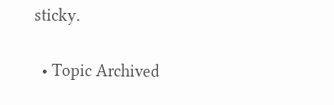sticky.

  • Topic Archived